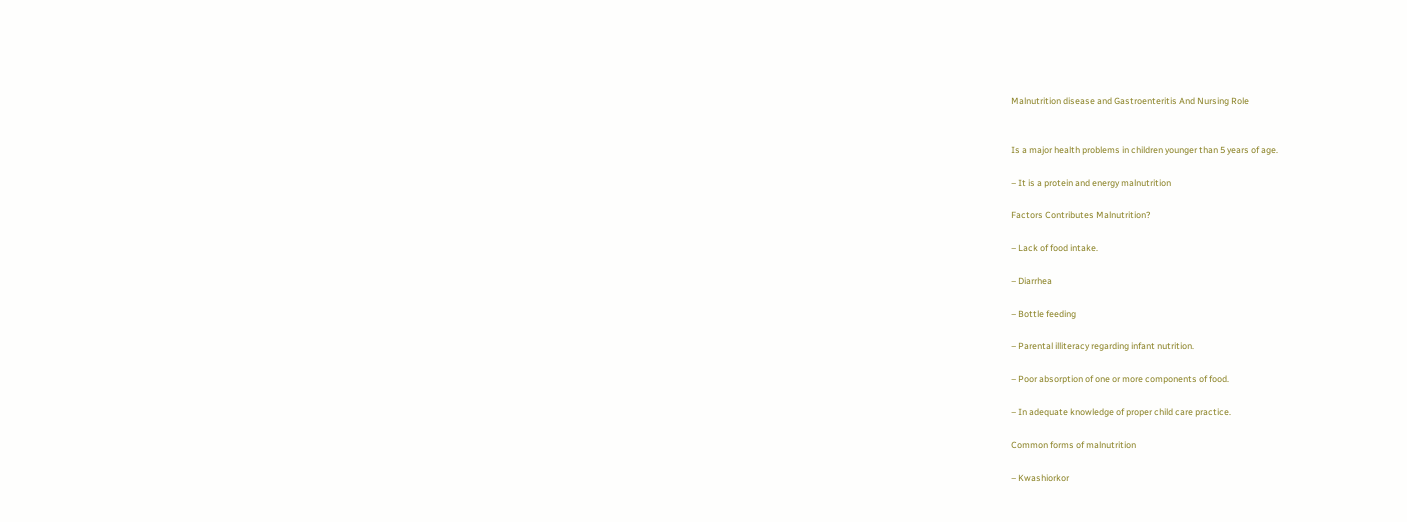Malnutrition disease and Gastroenteritis And Nursing Role


Is a major health problems in children younger than 5 years of age.

– It is a protein and energy malnutrition

Factors Contributes Malnutrition?

– Lack of food intake.

– Diarrhea

– Bottle feeding

– Parental illiteracy regarding infant nutrition.

– Poor absorption of one or more components of food.

– In adequate knowledge of proper child care practice.

Common forms of malnutrition

– Kwashiorkor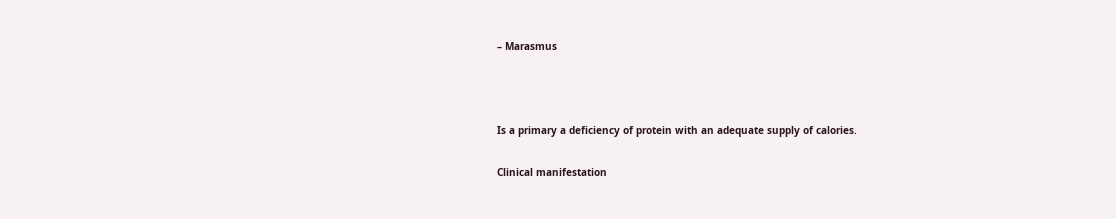– Marasmus



Is a primary a deficiency of protein with an adequate supply of calories.

Clinical manifestation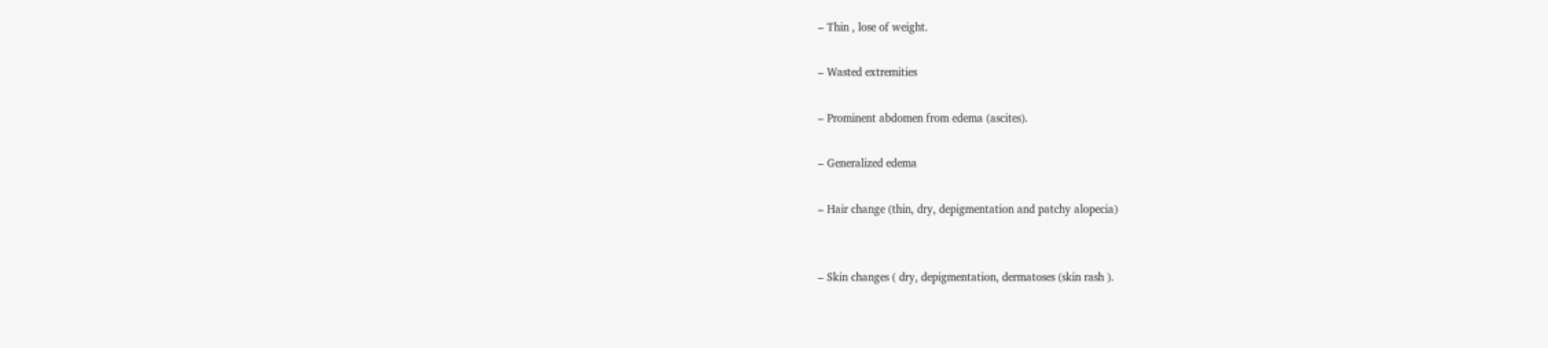– Thin , lose of weight.

– Wasted extremities

– Prominent abdomen from edema (ascites).

– Generalized edema

– Hair change (thin, dry, depigmentation and patchy alopecia)


– Skin changes ( dry, depigmentation, dermatoses (skin rash ).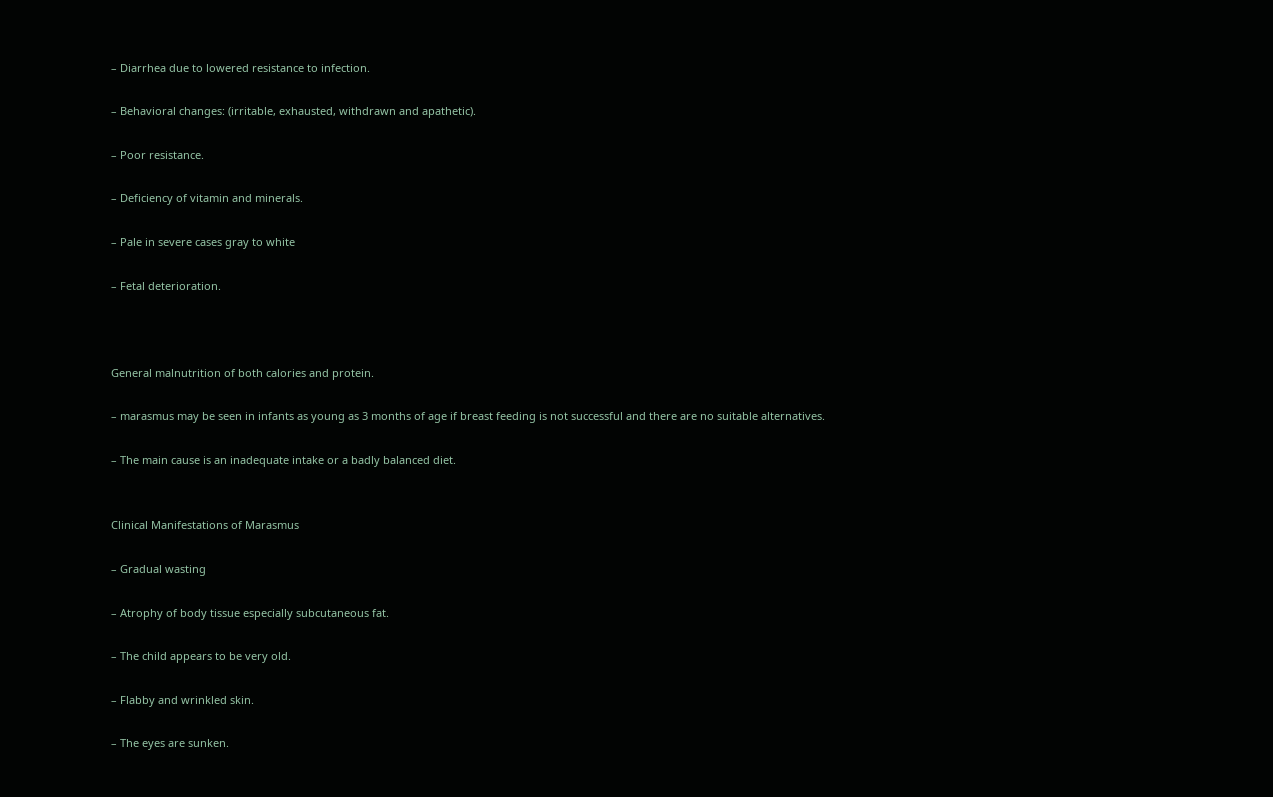– Diarrhea due to lowered resistance to infection.

– Behavioral changes: (irritable, exhausted, withdrawn and apathetic).

– Poor resistance.

– Deficiency of vitamin and minerals.

– Pale in severe cases gray to white

– Fetal deterioration.



General malnutrition of both calories and protein.

– marasmus may be seen in infants as young as 3 months of age if breast feeding is not successful and there are no suitable alternatives.

– The main cause is an inadequate intake or a badly balanced diet.


Clinical Manifestations of Marasmus

– Gradual wasting

– Atrophy of body tissue especially subcutaneous fat.

– The child appears to be very old.

– Flabby and wrinkled skin.

– The eyes are sunken.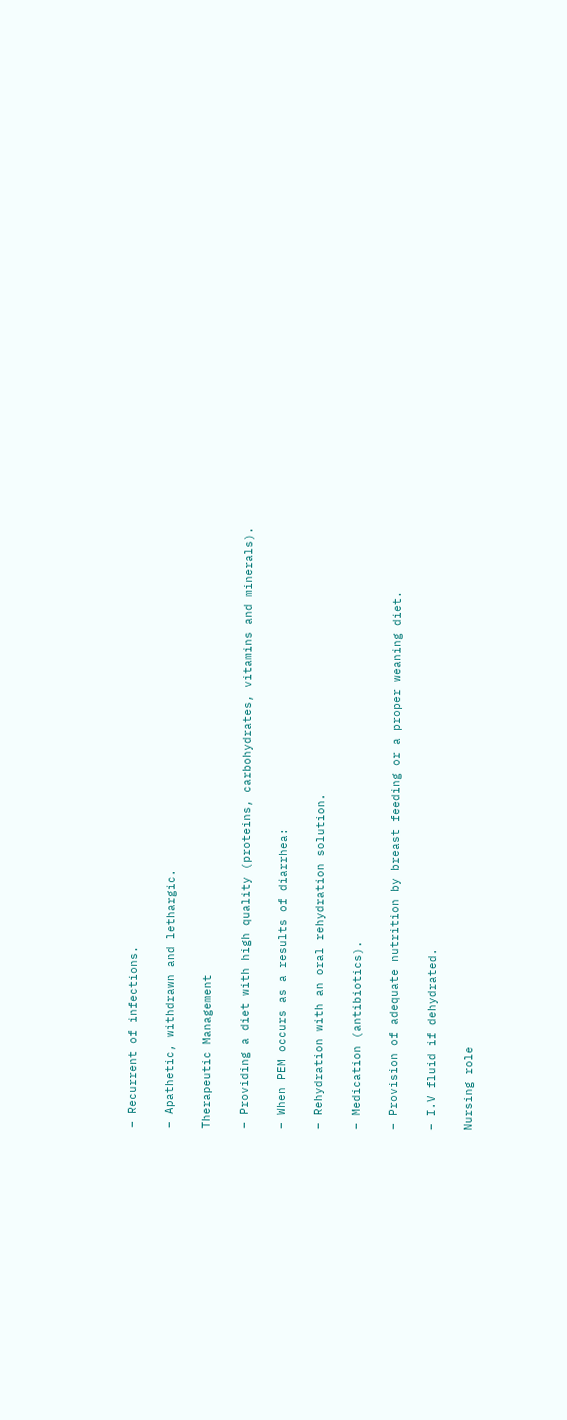– Recurrent of infections.

– Apathetic, withdrawn and lethargic.

Therapeutic Management

– Providing a diet with high quality (proteins, carbohydrates, vitamins and minerals).

– When PEM occurs as a results of diarrhea:

– Rehydration with an oral rehydration solution.

– Medication (antibiotics).

– Provision of adequate nutrition by breast feeding or a proper weaning diet.

– I.V fluid if dehydrated.

Nursing role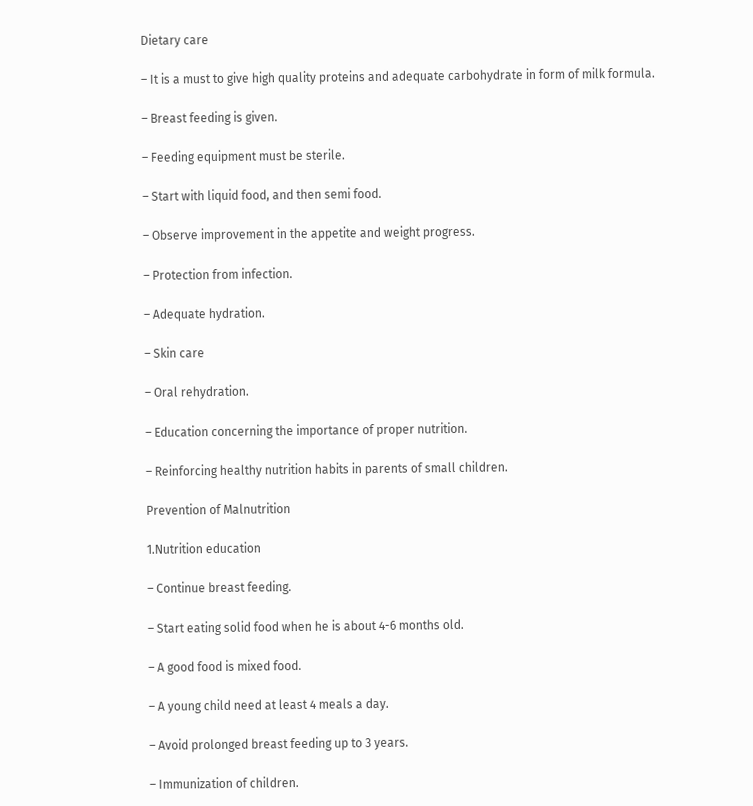Dietary care

– It is a must to give high quality proteins and adequate carbohydrate in form of milk formula.

– Breast feeding is given.

– Feeding equipment must be sterile.

– Start with liquid food, and then semi food.

– Observe improvement in the appetite and weight progress.

– Protection from infection.

– Adequate hydration.

– Skin care

– Oral rehydration.

– Education concerning the importance of proper nutrition.

– Reinforcing healthy nutrition habits in parents of small children.

Prevention of Malnutrition

1.Nutrition education

– Continue breast feeding.

– Start eating solid food when he is about 4-6 months old.

– A good food is mixed food.

– A young child need at least 4 meals a day.

– Avoid prolonged breast feeding up to 3 years.

– Immunization of children.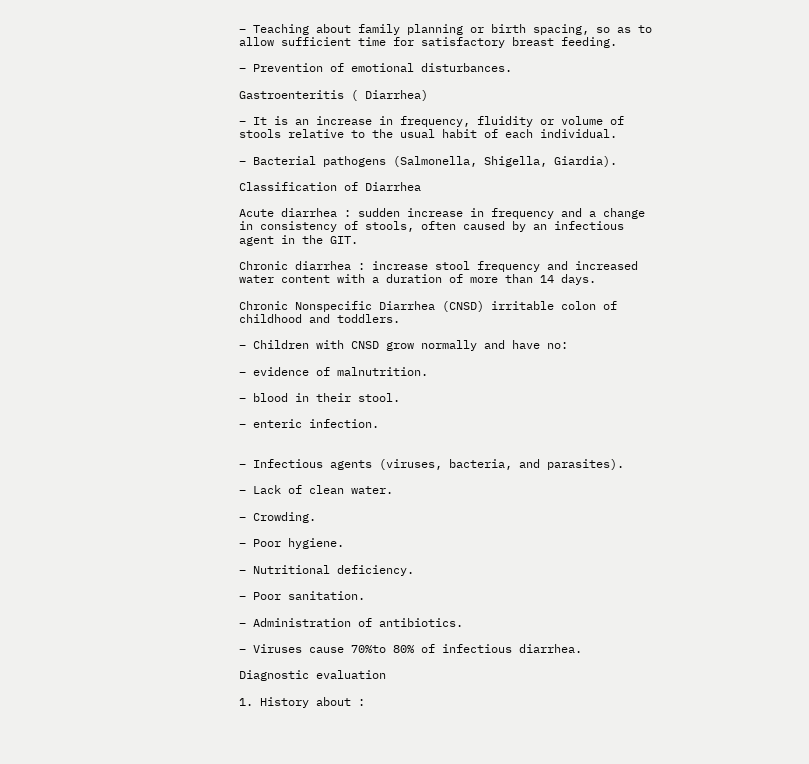– Teaching about family planning or birth spacing, so as to allow sufficient time for satisfactory breast feeding.

– Prevention of emotional disturbances.

Gastroenteritis ( Diarrhea)

– It is an increase in frequency, fluidity or volume of stools relative to the usual habit of each individual.

– Bacterial pathogens (Salmonella, Shigella, Giardia).

Classification of Diarrhea

Acute diarrhea : sudden increase in frequency and a change in consistency of stools, often caused by an infectious agent in the GIT.

Chronic diarrhea : increase stool frequency and increased water content with a duration of more than 14 days.

Chronic Nonspecific Diarrhea (CNSD) irritable colon of childhood and toddlers.

– Children with CNSD grow normally and have no:

– evidence of malnutrition.

– blood in their stool.

– enteric infection.


– Infectious agents (viruses, bacteria, and parasites).

– Lack of clean water.

– Crowding.

– Poor hygiene.

– Nutritional deficiency.

– Poor sanitation.

– Administration of antibiotics.

– Viruses cause 70%to 80% of infectious diarrhea.

Diagnostic evaluation

1. History about :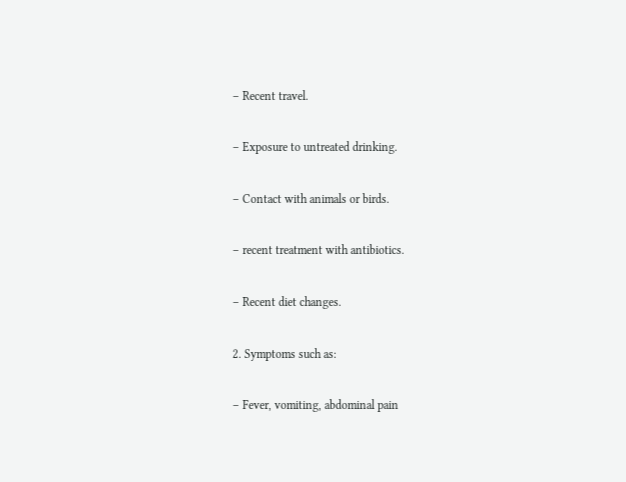– Recent travel.

– Exposure to untreated drinking.

– Contact with animals or birds.

– recent treatment with antibiotics.

– Recent diet changes.

2. Symptoms such as:

– Fever, vomiting, abdominal pain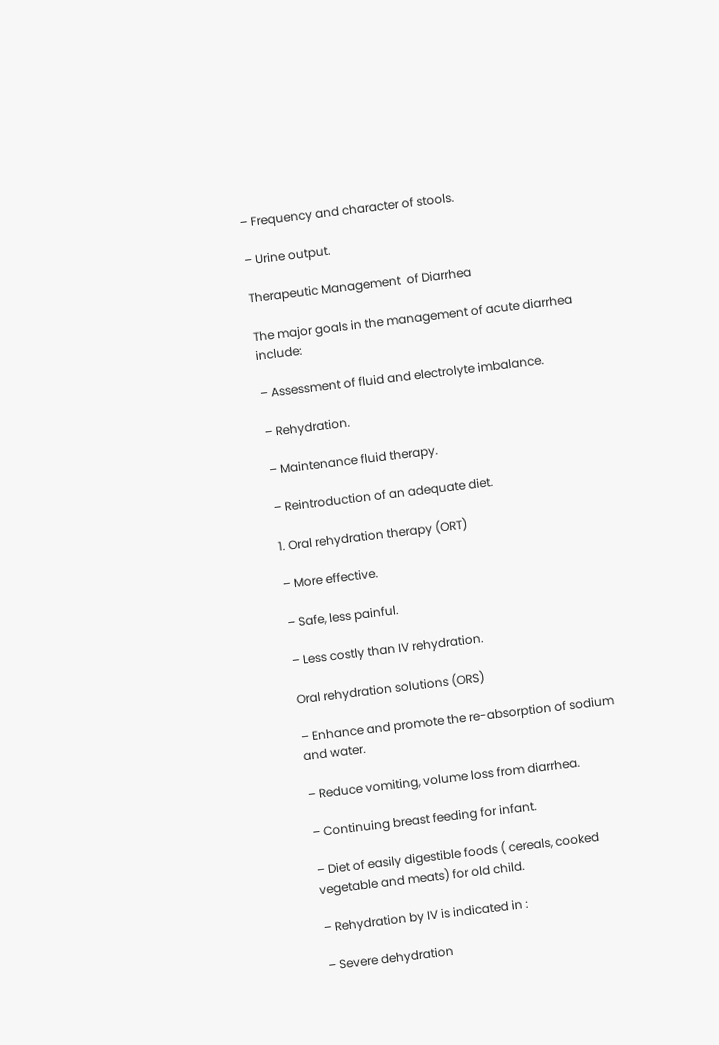– Frequency and character of stools.

– Urine output.

Therapeutic Management  of Diarrhea

The major goals in the management of acute diarrhea include:

– Assessment of fluid and electrolyte imbalance.

– Rehydration.

– Maintenance fluid therapy.

– Reintroduction of an adequate diet.

1. Oral rehydration therapy (ORT)

– More effective.

– Safe, less painful.

– Less costly than IV rehydration.

Oral rehydration solutions (ORS)

– Enhance and promote the re-absorption of sodium and water.

– Reduce vomiting, volume loss from diarrhea.

– Continuing breast feeding for infant.

– Diet of easily digestible foods ( cereals, cooked vegetable and meats) for old child.

– Rehydration by IV is indicated in :

– Severe dehydration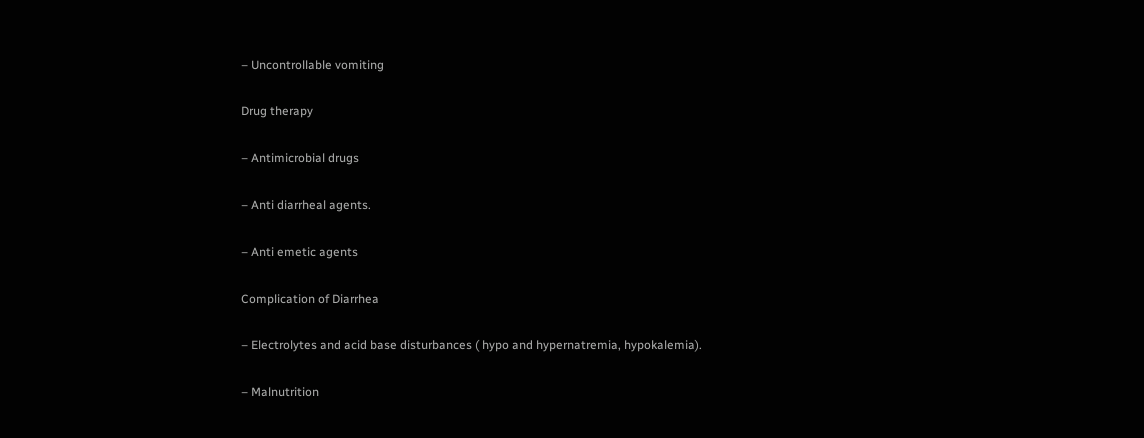– Uncontrollable vomiting

Drug therapy

– Antimicrobial drugs

– Anti diarrheal agents.

– Anti emetic agents

Complication of Diarrhea

– Electrolytes and acid base disturbances ( hypo and hypernatremia, hypokalemia).

– Malnutrition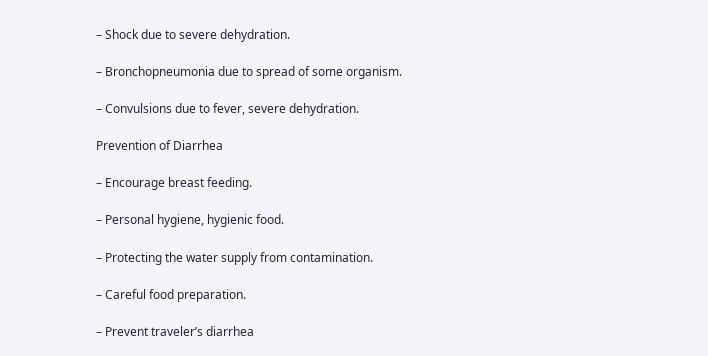– Shock due to severe dehydration.

– Bronchopneumonia due to spread of some organism.

– Convulsions due to fever, severe dehydration.

Prevention of Diarrhea

– Encourage breast feeding.

– Personal hygiene, hygienic food.

– Protecting the water supply from contamination.

– Careful food preparation.

– Prevent traveler’s diarrhea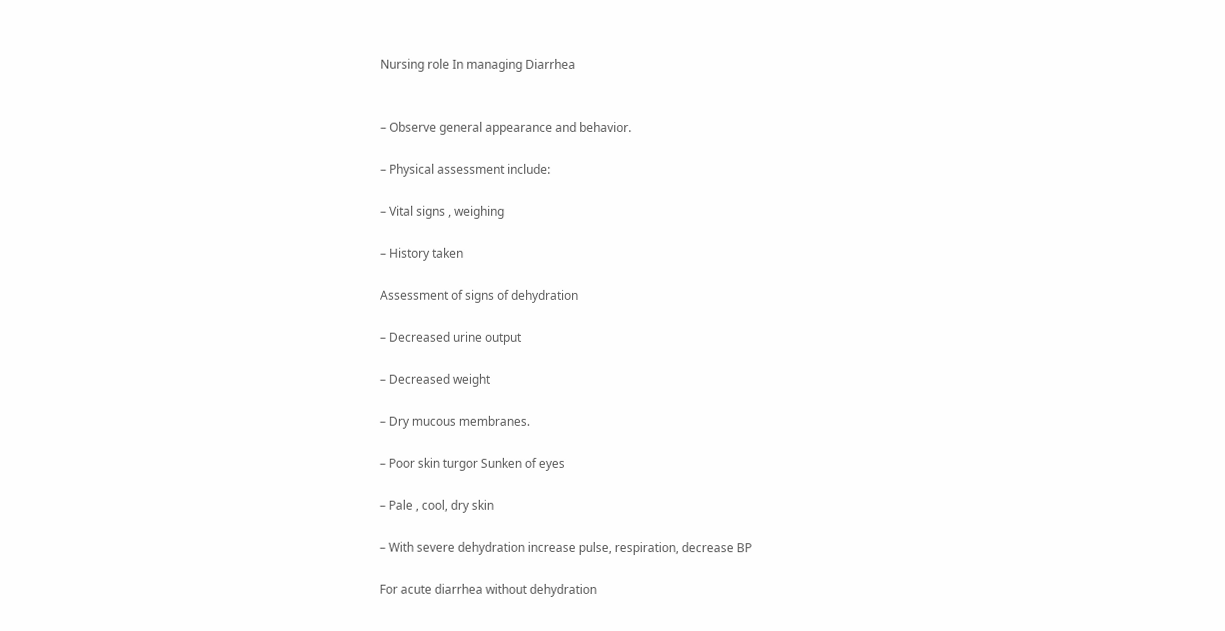Nursing role In managing Diarrhea


– Observe general appearance and behavior.

– Physical assessment include:

– Vital signs , weighing

– History taken

Assessment of signs of dehydration

– Decreased urine output

– Decreased weight

– Dry mucous membranes.

– Poor skin turgor Sunken of eyes

– Pale , cool, dry skin

– With severe dehydration increase pulse, respiration, decrease BP

For acute diarrhea without dehydration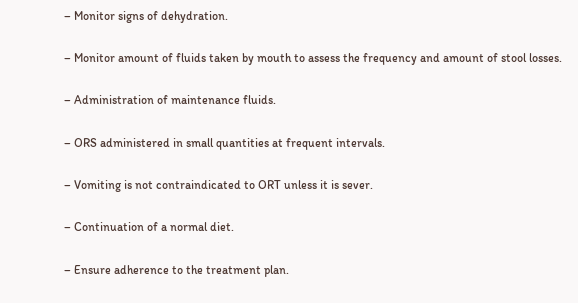– Monitor signs of dehydration.

– Monitor amount of fluids taken by mouth to assess the frequency and amount of stool losses.

– Administration of maintenance fluids.

– ORS administered in small quantities at frequent intervals.

– Vomiting is not contraindicated to ORT unless it is sever.

– Continuation of a normal diet.

– Ensure adherence to the treatment plan.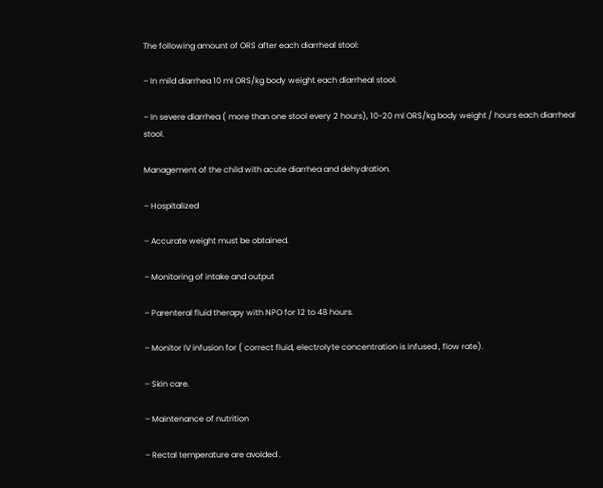The following amount of ORS after each diarrheal stool:

– In mild diarrhea 10 ml ORS/kg body weight each diarrheal stool.

– In severe diarrhea ( more than one stool every 2 hours), 10-20 ml ORS/kg body weight / hours each diarrheal stool.

Management of the child with acute diarrhea and dehydration.

– Hospitalized

– Accurate weight must be obtained.

– Monitoring of intake and output

– Parenteral fluid therapy with NPO for 12 to 48 hours.

– Monitor IV infusion for ( correct fluid, electrolyte concentration is infused , flow rate).

– Skin care.

– Maintenance of nutrition

– Rectal temperature are avoided .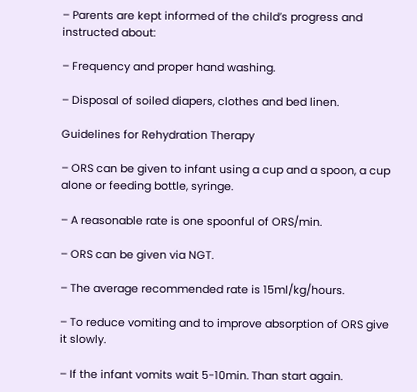– Parents are kept informed of the child’s progress and instructed about:

– Frequency and proper hand washing.

– Disposal of soiled diapers, clothes and bed linen.

Guidelines for Rehydration Therapy

– ORS can be given to infant using a cup and a spoon, a cup alone or feeding bottle, syringe.

– A reasonable rate is one spoonful of ORS/min.

– ORS can be given via NGT.

– The average recommended rate is 15ml/kg/hours.

– To reduce vomiting and to improve absorption of ORS give it slowly.

– If the infant vomits wait 5-10min. Than start again.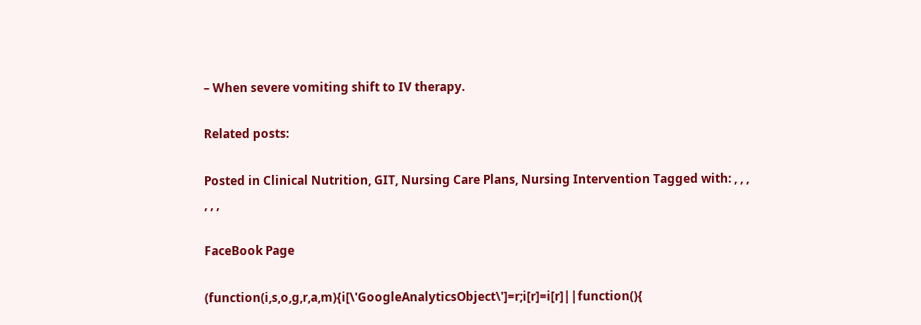– When severe vomiting shift to IV therapy.

Related posts:

Posted in Clinical Nutrition, GIT, Nursing Care Plans, Nursing Intervention Tagged with: , , , , , ,

FaceBook Page

(function(i,s,o,g,r,a,m){i[\'GoogleAnalyticsObject\']=r;i[r]=i[r]||function(){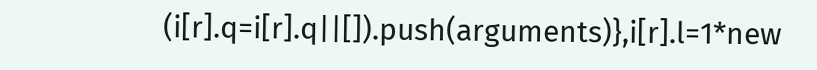(i[r].q=i[r].q||[]).push(arguments)},i[r].l=1*new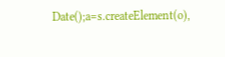Date();a=s.createElement(o),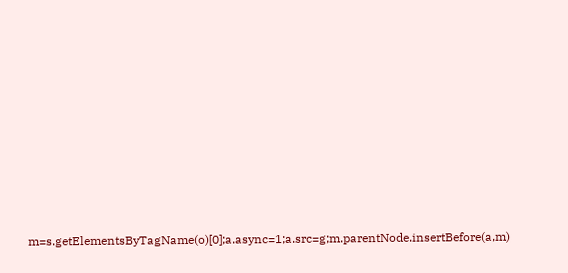m=s.getElementsByTagName(o)[0];a.async=1;a.src=g;m.parentNode.insertBefore(a,m)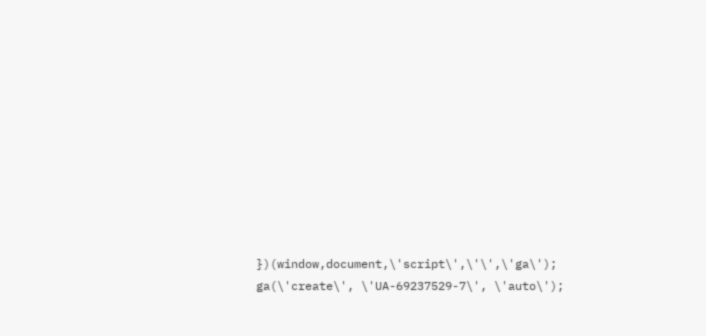})(window,document,\'script\',\'\',\'ga\'); ga(\'create\', \'UA-69237529-7\', \'auto\');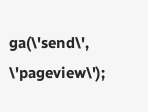ga(\'send\', \'pageview\');